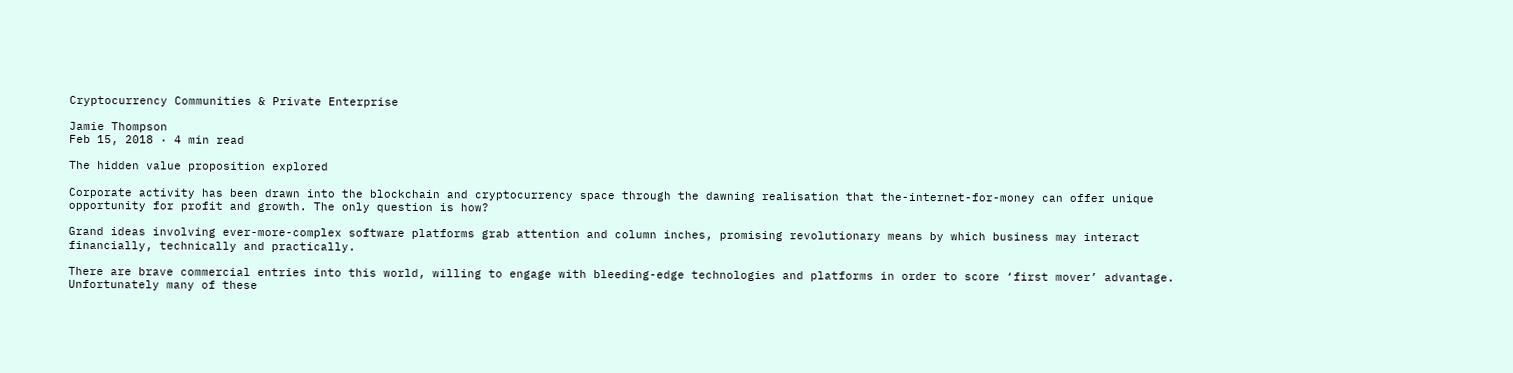Cryptocurrency Communities & Private Enterprise

Jamie Thompson
Feb 15, 2018 · 4 min read

The hidden value proposition explored

Corporate activity has been drawn into the blockchain and cryptocurrency space through the dawning realisation that the-internet-for-money can offer unique opportunity for profit and growth. The only question is how?

Grand ideas involving ever-more-complex software platforms grab attention and column inches, promising revolutionary means by which business may interact financially, technically and practically.

There are brave commercial entries into this world, willing to engage with bleeding-edge technologies and platforms in order to score ‘first mover’ advantage. Unfortunately many of these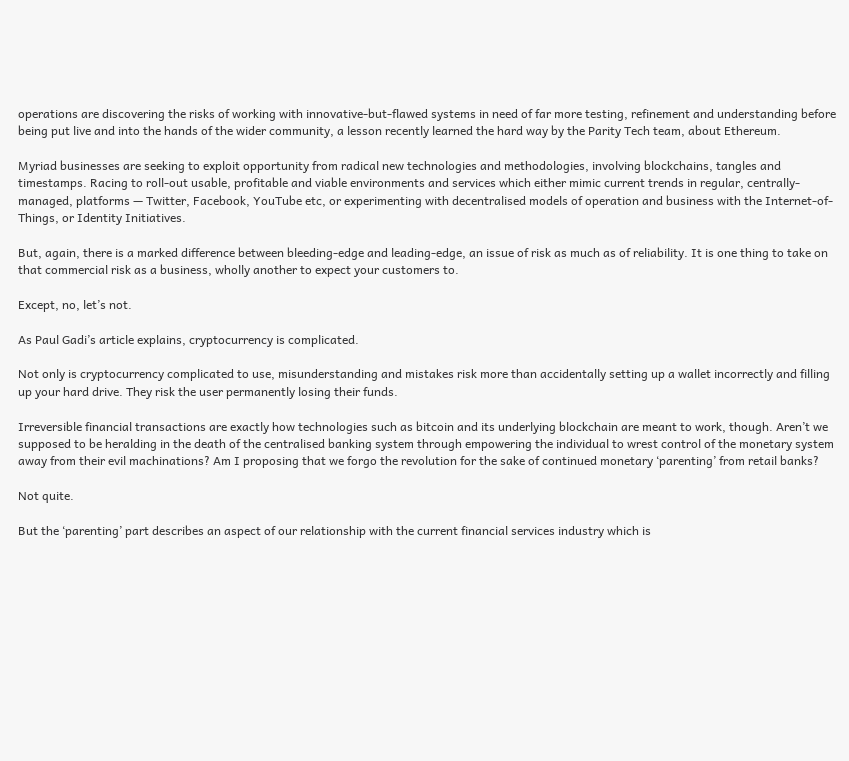operations are discovering the risks of working with innovative-but-flawed systems in need of far more testing, refinement and understanding before being put live and into the hands of the wider community, a lesson recently learned the hard way by the Parity Tech team, about Ethereum.

Myriad businesses are seeking to exploit opportunity from radical new technologies and methodologies, involving blockchains, tangles and timestamps. Racing to roll-out usable, profitable and viable environments and services which either mimic current trends in regular, centrally-managed, platforms — Twitter, Facebook, YouTube etc, or experimenting with decentralised models of operation and business with the Internet-of-Things, or Identity Initiatives.

But, again, there is a marked difference between bleeding-edge and leading-edge, an issue of risk as much as of reliability. It is one thing to take on that commercial risk as a business, wholly another to expect your customers to.

Except, no, let’s not.

As Paul Gadi’s article explains, cryptocurrency is complicated.

Not only is cryptocurrency complicated to use, misunderstanding and mistakes risk more than accidentally setting up a wallet incorrectly and filling up your hard drive. They risk the user permanently losing their funds.

Irreversible financial transactions are exactly how technologies such as bitcoin and its underlying blockchain are meant to work, though. Aren’t we supposed to be heralding in the death of the centralised banking system through empowering the individual to wrest control of the monetary system away from their evil machinations? Am I proposing that we forgo the revolution for the sake of continued monetary ‘parenting’ from retail banks?

Not quite.

But the ‘parenting’ part describes an aspect of our relationship with the current financial services industry which is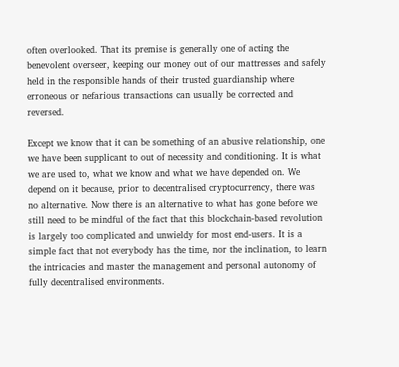often overlooked. That its premise is generally one of acting the benevolent overseer, keeping our money out of our mattresses and safely held in the responsible hands of their trusted guardianship where erroneous or nefarious transactions can usually be corrected and reversed.

Except we know that it can be something of an abusive relationship, one we have been supplicant to out of necessity and conditioning. It is what we are used to, what we know and what we have depended on. We depend on it because, prior to decentralised cryptocurrency, there was no alternative. Now there is an alternative to what has gone before we still need to be mindful of the fact that this blockchain-based revolution is largely too complicated and unwieldy for most end-users. It is a simple fact that not everybody has the time, nor the inclination, to learn the intricacies and master the management and personal autonomy of fully decentralised environments.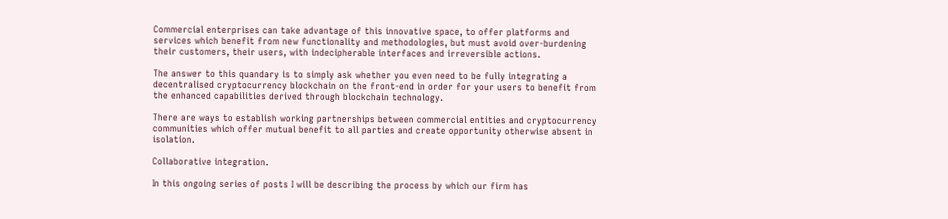Commercial enterprises can take advantage of this innovative space, to offer platforms and services which benefit from new functionality and methodologies, but must avoid over-burdening their customers, their users, with indecipherable interfaces and irreversible actions.

The answer to this quandary is to simply ask whether you even need to be fully integrating a decentralised cryptocurrency blockchain on the front-end in order for your users to benefit from the enhanced capabilities derived through blockchain technology.

There are ways to establish working partnerships between commercial entities and cryptocurrency communities which offer mutual benefit to all parties and create opportunity otherwise absent in isolation.

Collaborative integration.

In this ongoing series of posts I will be describing the process by which our firm has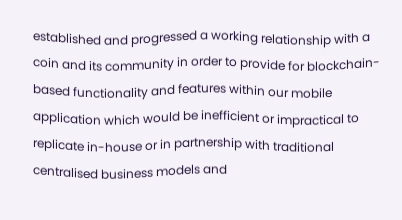established and progressed a working relationship with a coin and its community in order to provide for blockchain-based functionality and features within our mobile application which would be inefficient or impractical to replicate in-house or in partnership with traditional centralised business models and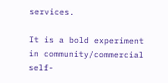services.

It is a bold experiment in community/commercial self-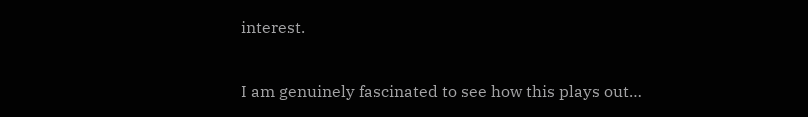interest.

I am genuinely fascinated to see how this plays out…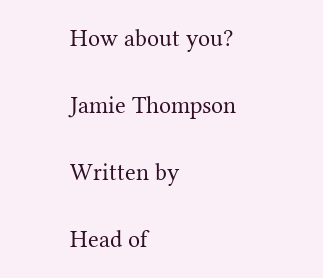How about you?

Jamie Thompson

Written by

Head of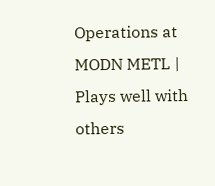Operations at MODN METL | Plays well with others